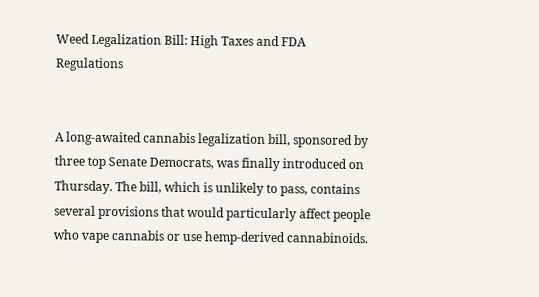Weed Legalization Bill: High Taxes and FDA Regulations


A long-awaited cannabis legalization bill, sponsored by three top Senate Democrats, was finally introduced on Thursday. The bill, which is unlikely to pass, contains several provisions that would particularly affect people who vape cannabis or use hemp-derived cannabinoids.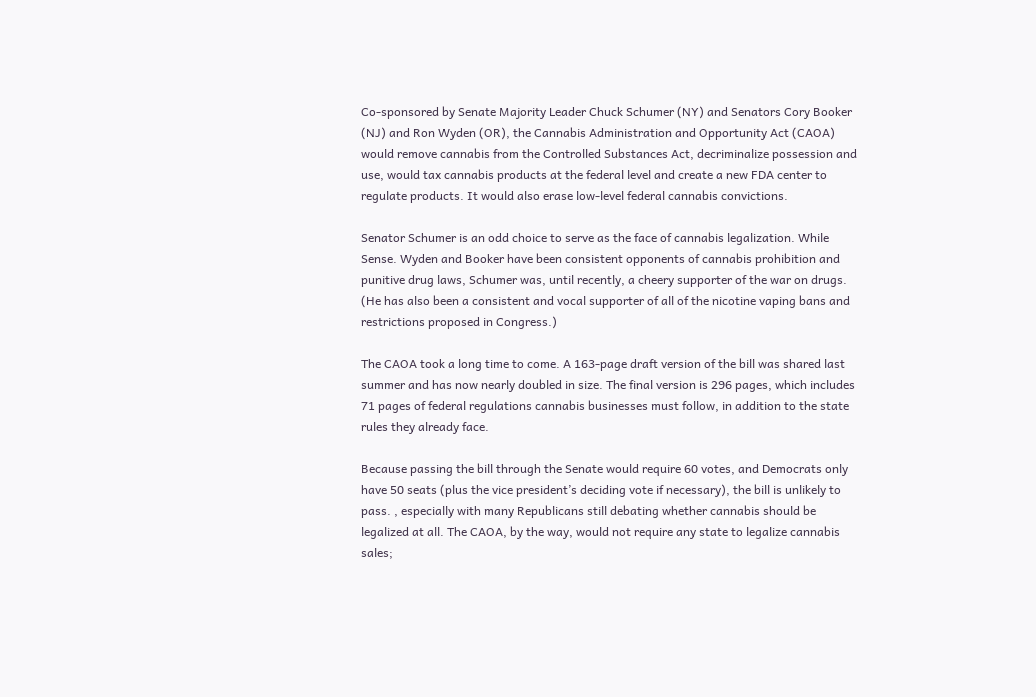Co-sponsored by Senate Majority Leader Chuck Schumer (NY) and Senators Cory Booker (NJ) and Ron Wyden (OR), the Cannabis Administration and Opportunity Act (CAOA) would remove cannabis from the Controlled Substances Act, decriminalize possession and use, would tax cannabis products at the federal level and create a new FDA center to regulate products. It would also erase low-level federal cannabis convictions.

Senator Schumer is an odd choice to serve as the face of cannabis legalization. While Sense. Wyden and Booker have been consistent opponents of cannabis prohibition and punitive drug laws, Schumer was, until recently, a cheery supporter of the war on drugs. (He has also been a consistent and vocal supporter of all of the nicotine vaping bans and restrictions proposed in Congress.)

The CAOA took a long time to come. A 163-page draft version of the bill was shared last summer and has now nearly doubled in size. The final version is 296 pages, which includes 71 pages of federal regulations cannabis businesses must follow, in addition to the state rules they already face.

Because passing the bill through the Senate would require 60 votes, and Democrats only have 50 seats (plus the vice president’s deciding vote if necessary), the bill is unlikely to pass. , especially with many Republicans still debating whether cannabis should be legalized at all. The CAOA, by the way, would not require any state to legalize cannabis sales;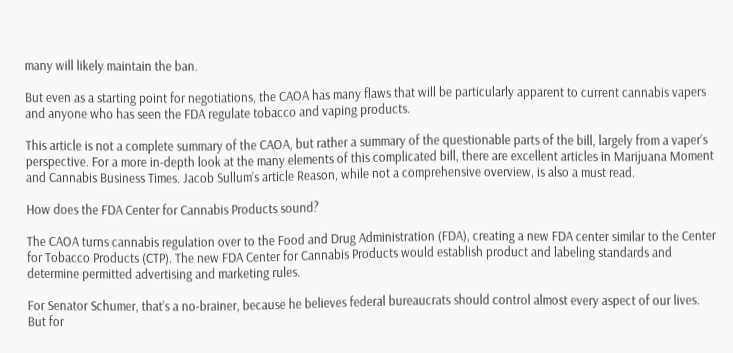many will likely maintain the ban.

But even as a starting point for negotiations, the CAOA has many flaws that will be particularly apparent to current cannabis vapers and anyone who has seen the FDA regulate tobacco and vaping products.

This article is not a complete summary of the CAOA, but rather a summary of the questionable parts of the bill, largely from a vaper’s perspective. For a more in-depth look at the many elements of this complicated bill, there are excellent articles in Marijuana Moment and Cannabis Business Times. Jacob Sullum’s article Reason, while not a comprehensive overview, is also a must read.

How does the FDA Center for Cannabis Products sound?

The CAOA turns cannabis regulation over to the Food and Drug Administration (FDA), creating a new FDA center similar to the Center for Tobacco Products (CTP). The new FDA Center for Cannabis Products would establish product and labeling standards and determine permitted advertising and marketing rules.

For Senator Schumer, that’s a no-brainer, because he believes federal bureaucrats should control almost every aspect of our lives. But for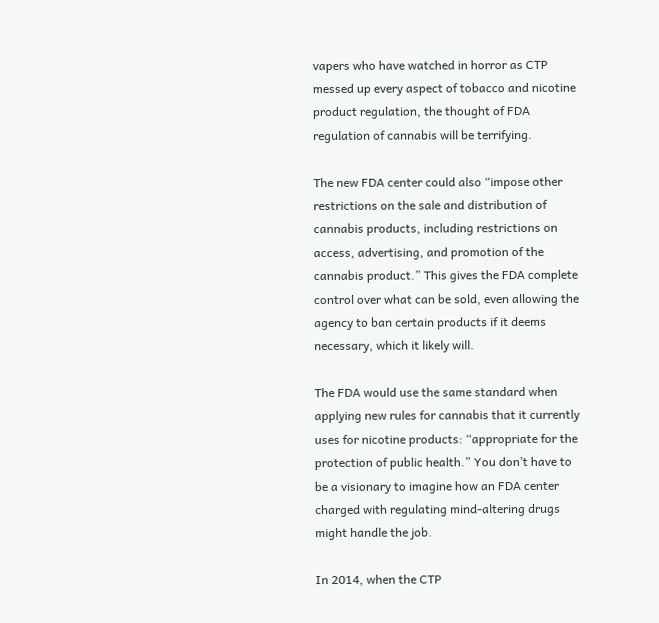vapers who have watched in horror as CTP messed up every aspect of tobacco and nicotine product regulation, the thought of FDA regulation of cannabis will be terrifying.

The new FDA center could also “impose other restrictions on the sale and distribution of cannabis products, including restrictions on access, advertising, and promotion of the cannabis product.” This gives the FDA complete control over what can be sold, even allowing the agency to ban certain products if it deems necessary, which it likely will.

The FDA would use the same standard when applying new rules for cannabis that it currently uses for nicotine products: “appropriate for the protection of public health.” You don’t have to be a visionary to imagine how an FDA center charged with regulating mind-altering drugs might handle the job.

In 2014, when the CTP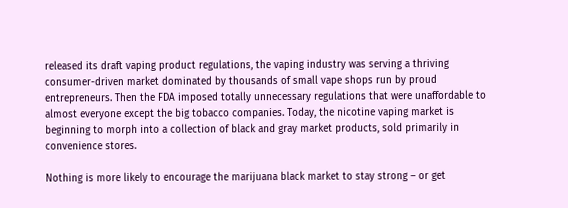released its draft vaping product regulations, the vaping industry was serving a thriving consumer-driven market dominated by thousands of small vape shops run by proud entrepreneurs. Then the FDA imposed totally unnecessary regulations that were unaffordable to almost everyone except the big tobacco companies. Today, the nicotine vaping market is beginning to morph into a collection of black and gray market products, sold primarily in convenience stores.

Nothing is more likely to encourage the marijuana black market to stay strong – or get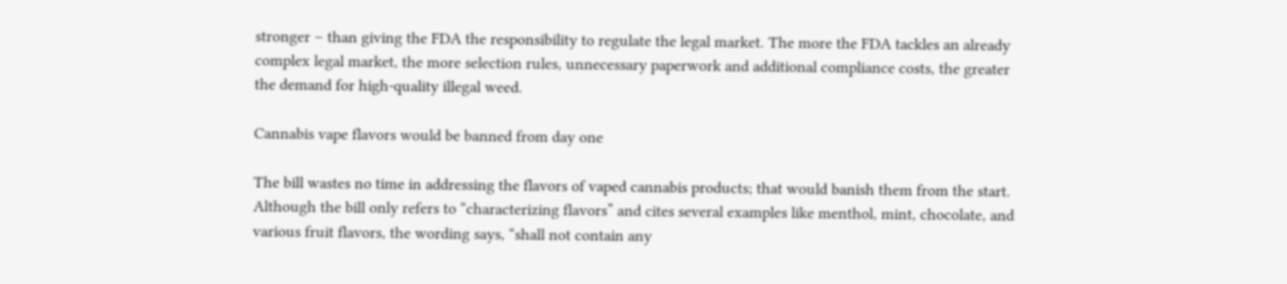stronger – than giving the FDA the responsibility to regulate the legal market. The more the FDA tackles an already complex legal market, the more selection rules, unnecessary paperwork and additional compliance costs, the greater the demand for high-quality illegal weed.

Cannabis vape flavors would be banned from day one

The bill wastes no time in addressing the flavors of vaped cannabis products; that would banish them from the start. Although the bill only refers to “characterizing flavors” and cites several examples like menthol, mint, chocolate, and various fruit flavors, the wording says, “shall not contain any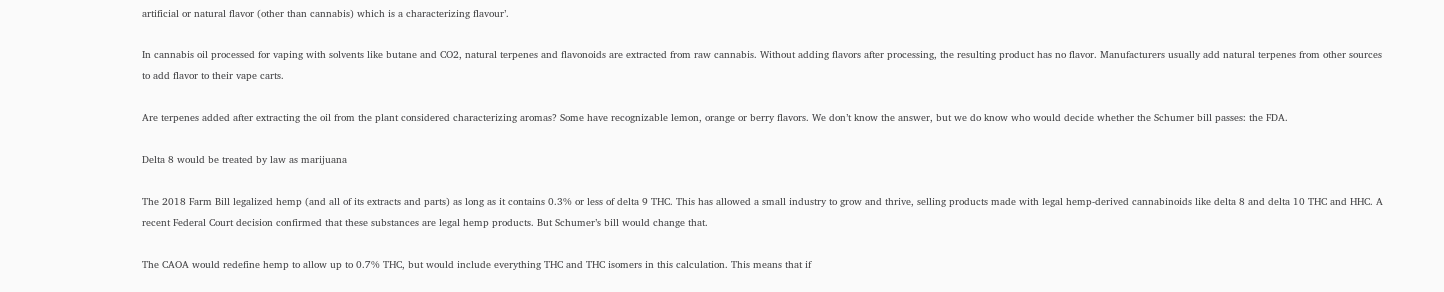artificial or natural flavor (other than cannabis) which is a characterizing flavour’.

In cannabis oil processed for vaping with solvents like butane and CO2, natural terpenes and flavonoids are extracted from raw cannabis. Without adding flavors after processing, the resulting product has no flavor. Manufacturers usually add natural terpenes from other sources to add flavor to their vape carts.

Are terpenes added after extracting the oil from the plant considered characterizing aromas? Some have recognizable lemon, orange or berry flavors. We don’t know the answer, but we do know who would decide whether the Schumer bill passes: the FDA.

Delta 8 would be treated by law as marijuana

The 2018 Farm Bill legalized hemp (and all of its extracts and parts) as long as it contains 0.3% or less of delta 9 THC. This has allowed a small industry to grow and thrive, selling products made with legal hemp-derived cannabinoids like delta 8 and delta 10 THC and HHC. A recent Federal Court decision confirmed that these substances are legal hemp products. But Schumer’s bill would change that.

The CAOA would redefine hemp to allow up to 0.7% THC, but would include everything THC and THC isomers in this calculation. This means that if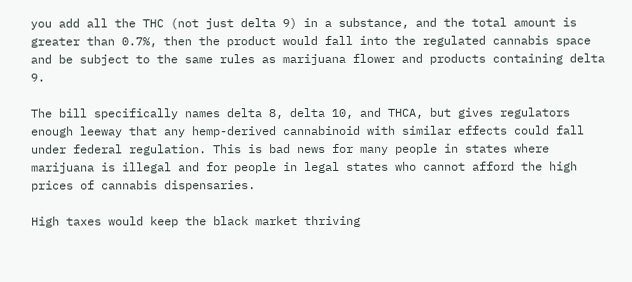you add all the THC (not just delta 9) in a substance, and the total amount is greater than 0.7%, then the product would fall into the regulated cannabis space and be subject to the same rules as marijuana flower and products containing delta 9.

The bill specifically names delta 8, delta 10, and THCA, but gives regulators enough leeway that any hemp-derived cannabinoid with similar effects could fall under federal regulation. This is bad news for many people in states where marijuana is illegal and for people in legal states who cannot afford the high prices of cannabis dispensaries.

High taxes would keep the black market thriving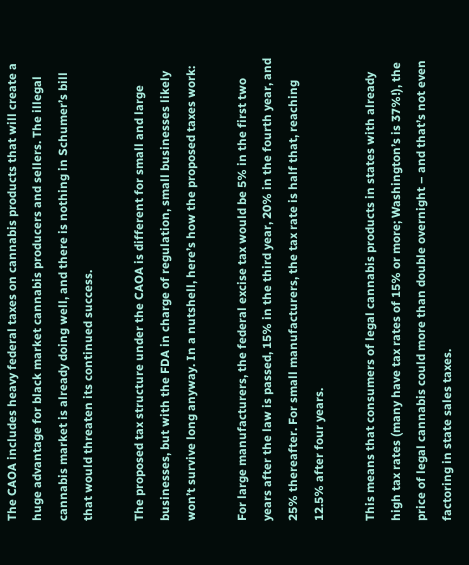The CAOA includes heavy federal taxes on cannabis products that will create a huge advantage for black market cannabis producers and sellers. The illegal cannabis market is already doing well, and there is nothing in Schumer’s bill that would threaten its continued success.

The proposed tax structure under the CAOA is different for small and large businesses, but with the FDA in charge of regulation, small businesses likely won’t survive long anyway. In a nutshell, here’s how the proposed taxes work:

For large manufacturers, the federal excise tax would be 5% in the first two years after the law is passed, 15% in the third year, 20% in the fourth year, and 25% thereafter. For small manufacturers, the tax rate is half that, reaching 12.5% after four years.

This means that consumers of legal cannabis products in states with already high tax rates (many have tax rates of 15% or more; Washington’s is 37%!), the price of legal cannabis could more than double overnight – and that’s not even factoring in state sales taxes.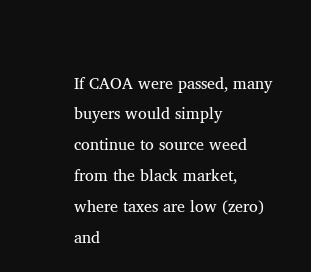If CAOA were passed, many buyers would simply continue to source weed from the black market, where taxes are low (zero) and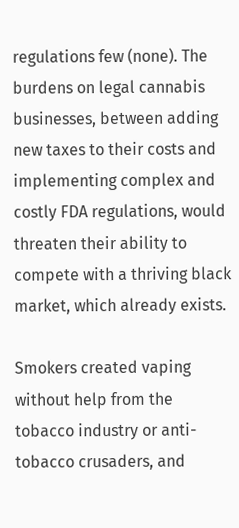regulations few (none). The burdens on legal cannabis businesses, between adding new taxes to their costs and implementing complex and costly FDA regulations, would threaten their ability to compete with a thriving black market, which already exists.

Smokers created vaping without help from the tobacco industry or anti-tobacco crusaders, and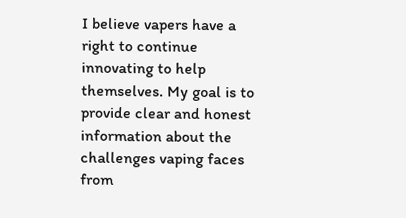I believe vapers have a right to continue innovating to help themselves. My goal is to provide clear and honest information about the challenges vaping faces from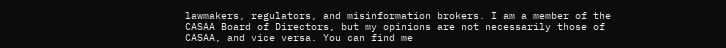lawmakers, regulators, and misinformation brokers. I am a member of the CASAA Board of Directors, but my opinions are not necessarily those of CASAA, and vice versa. You can find me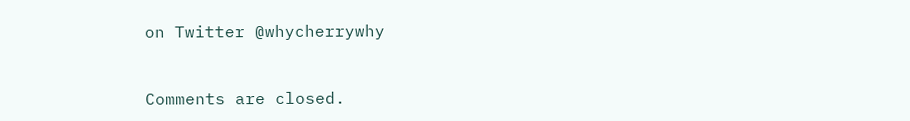on Twitter @whycherrywhy


Comments are closed.